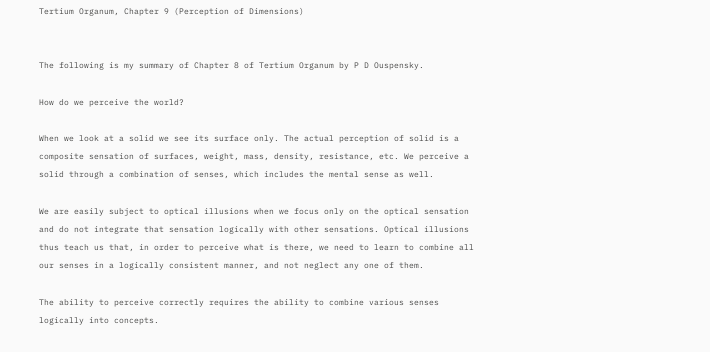Tertium Organum, Chapter 9 (Perception of Dimensions)


The following is my summary of Chapter 8 of Tertium Organum by P D Ouspensky.

How do we perceive the world?

When we look at a solid we see its surface only. The actual perception of solid is a composite sensation of surfaces, weight, mass, density, resistance, etc. We perceive a solid through a combination of senses, which includes the mental sense as well.

We are easily subject to optical illusions when we focus only on the optical sensation and do not integrate that sensation logically with other sensations. Optical illusions thus teach us that, in order to perceive what is there, we need to learn to combine all our senses in a logically consistent manner, and not neglect any one of them.

The ability to perceive correctly requires the ability to combine various senses logically into concepts.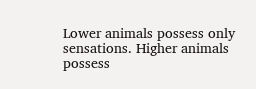Lower animals possess only sensations. Higher animals possess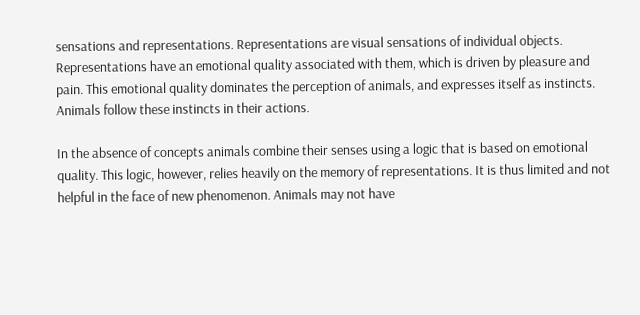sensations and representations. Representations are visual sensations of individual objects. Representations have an emotional quality associated with them, which is driven by pleasure and pain. This emotional quality dominates the perception of animals, and expresses itself as instincts. Animals follow these instincts in their actions.

In the absence of concepts animals combine their senses using a logic that is based on emotional quality. This logic, however, relies heavily on the memory of representations. It is thus limited and not helpful in the face of new phenomenon. Animals may not have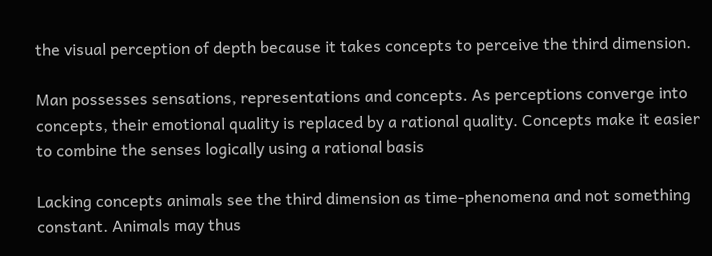the visual perception of depth because it takes concepts to perceive the third dimension.

Man possesses sensations, representations and concepts. As perceptions converge into concepts, their emotional quality is replaced by a rational quality. Concepts make it easier to combine the senses logically using a rational basis

Lacking concepts animals see the third dimension as time-phenomena and not something constant. Animals may thus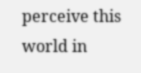perceive this world in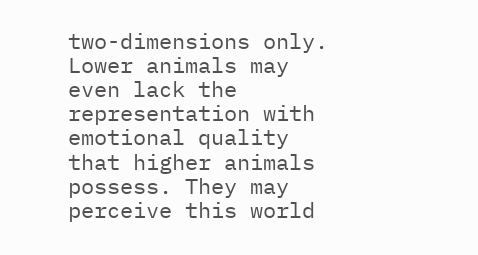two-dimensions only. Lower animals may even lack the representation with emotional quality that higher animals possess. They may perceive this world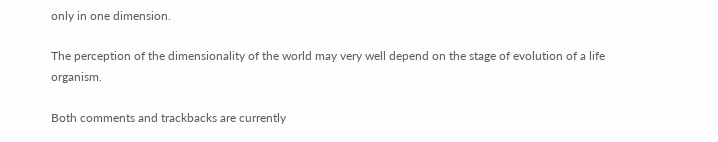only in one dimension.

The perception of the dimensionality of the world may very well depend on the stage of evolution of a life organism.

Both comments and trackbacks are currently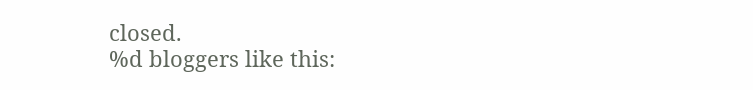closed.
%d bloggers like this: